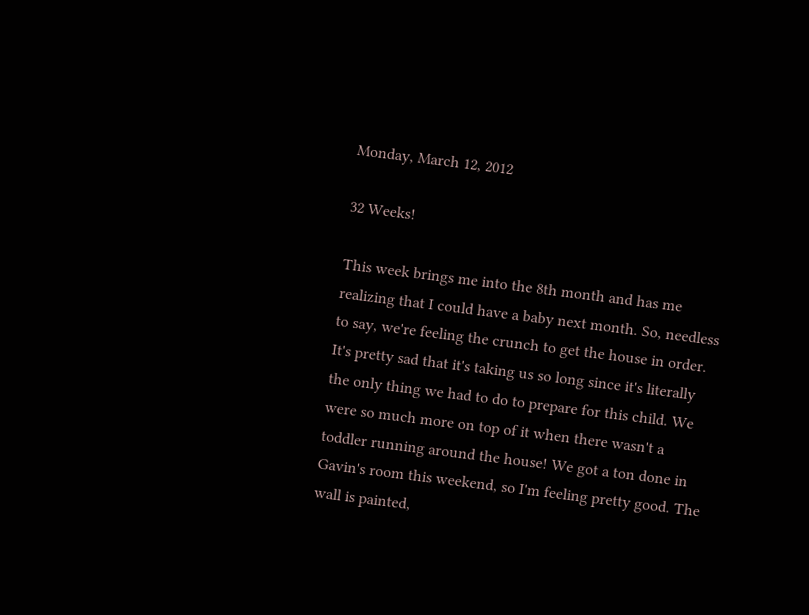Monday, March 12, 2012

32 Weeks!

This week brings me into the 8th month and has me realizing that I could have a baby next month. So, needless to say, we're feeling the crunch to get the house in order. It's pretty sad that it's taking us so long since it's literally the only thing we had to do to prepare for this child. We were so much more on top of it when there wasn't a toddler running around the house! We got a ton done in Gavin's room this weekend, so I'm feeling pretty good. The wall is painted,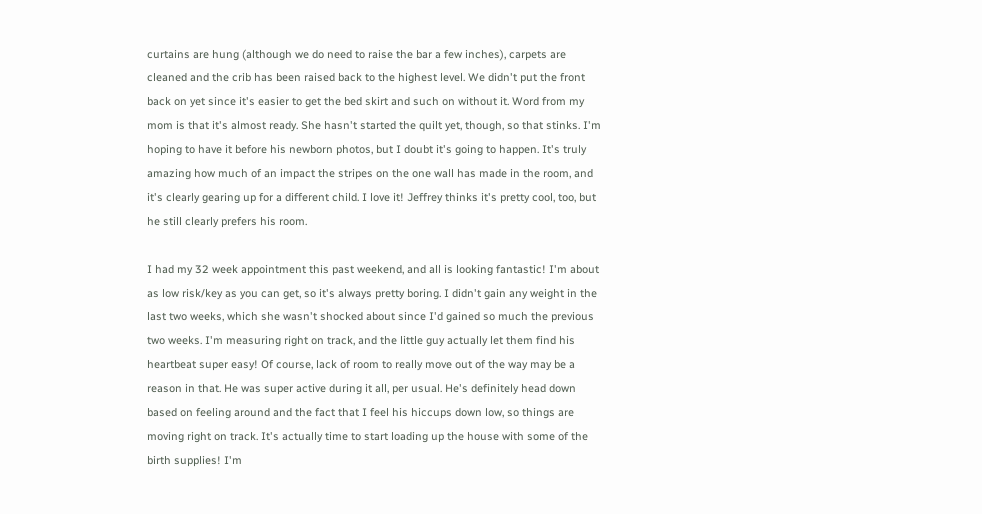curtains are hung (although we do need to raise the bar a few inches), carpets are cleaned and the crib has been raised back to the highest level. We didn't put the front back on yet since it's easier to get the bed skirt and such on without it. Word from my mom is that it's almost ready. She hasn't started the quilt yet, though, so that stinks. I'm hoping to have it before his newborn photos, but I doubt it's going to happen. It's truly amazing how much of an impact the stripes on the one wall has made in the room, and it's clearly gearing up for a different child. I love it! Jeffrey thinks it's pretty cool, too, but he still clearly prefers his room.

I had my 32 week appointment this past weekend, and all is looking fantastic! I'm about as low risk/key as you can get, so it's always pretty boring. I didn't gain any weight in the last two weeks, which she wasn't shocked about since I'd gained so much the previous two weeks. I'm measuring right on track, and the little guy actually let them find his heartbeat super easy! Of course, lack of room to really move out of the way may be a reason in that. He was super active during it all, per usual. He's definitely head down based on feeling around and the fact that I feel his hiccups down low, so things are moving right on track. It's actually time to start loading up the house with some of the birth supplies! I'm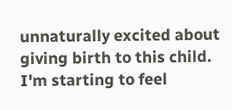unnaturally excited about giving birth to this child. I'm starting to feel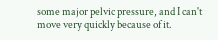some major pelvic pressure, and I can't move very quickly because of it.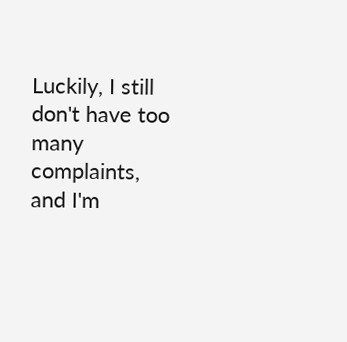Luckily, I still don't have too many complaints, and I'm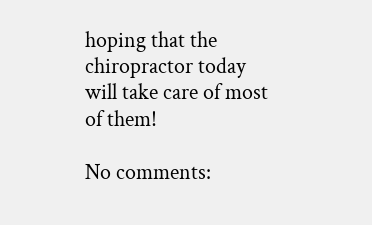hoping that the chiropractor today will take care of most of them!

No comments: